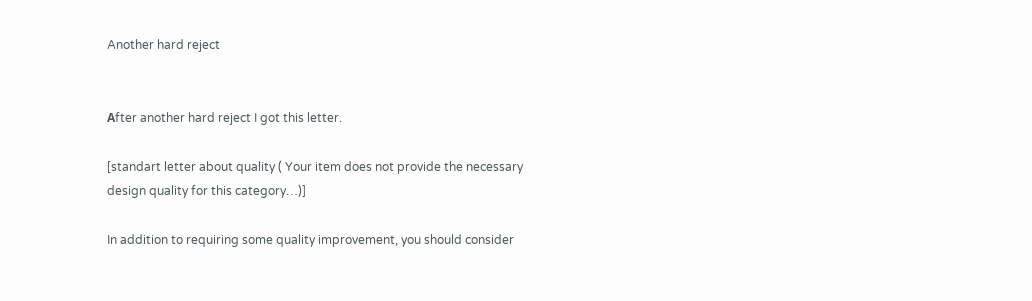Another hard reject


Аfter another hard reject I got this letter.

[standart letter about quality ( Your item does not provide the necessary design quality for this category…)]

In addition to requiring some quality improvement, you should consider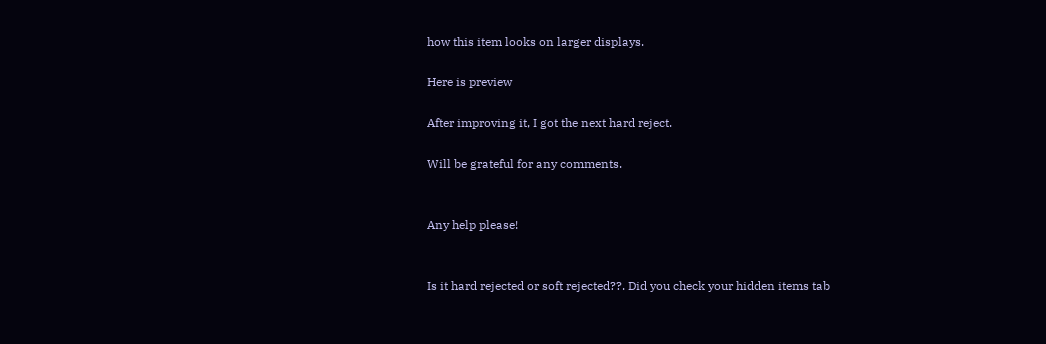how this item looks on larger displays.

Here is preview

After improving it, I got the next hard reject.

Will be grateful for any comments.


Any help please!


Is it hard rejected or soft rejected??. Did you check your hidden items tab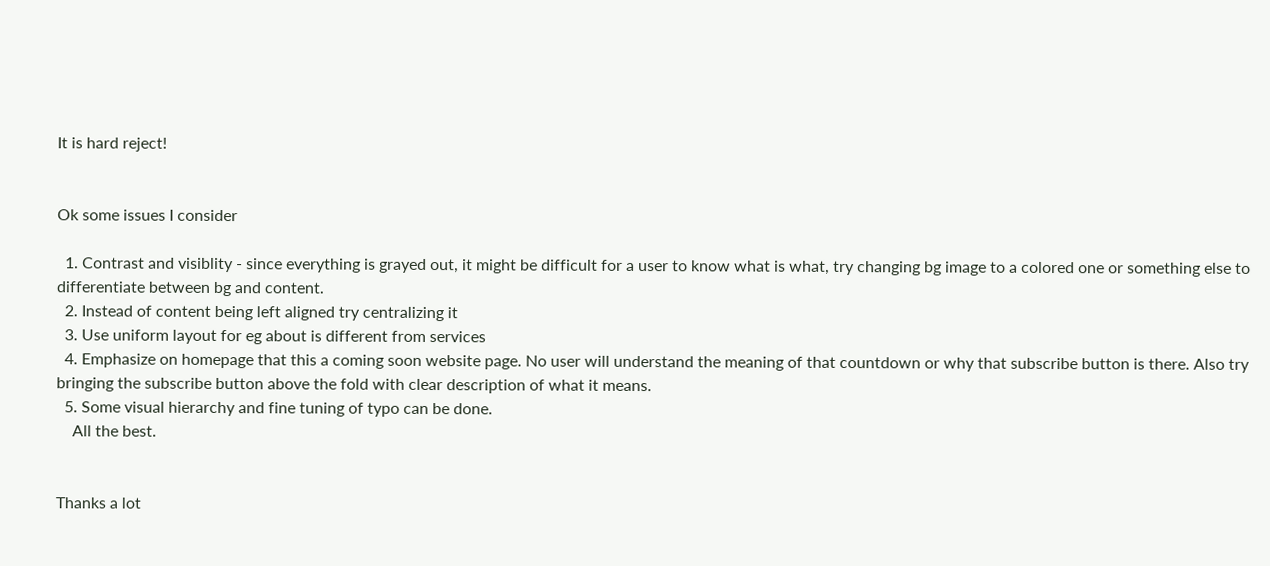It is hard reject!


Ok some issues I consider

  1. Contrast and visiblity - since everything is grayed out, it might be difficult for a user to know what is what, try changing bg image to a colored one or something else to differentiate between bg and content.
  2. Instead of content being left aligned try centralizing it
  3. Use uniform layout for eg about is different from services
  4. Emphasize on homepage that this a coming soon website page. No user will understand the meaning of that countdown or why that subscribe button is there. Also try bringing the subscribe button above the fold with clear description of what it means.
  5. Some visual hierarchy and fine tuning of typo can be done.
    All the best.


Thanks a lot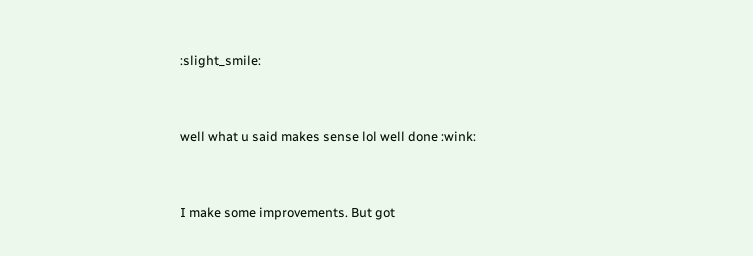:slight_smile:


well what u said makes sense lol well done :wink:


I make some improvements. But got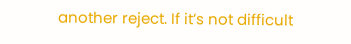another reject. If it’s not difficult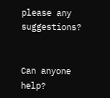please any suggestions?


Can anyone help?